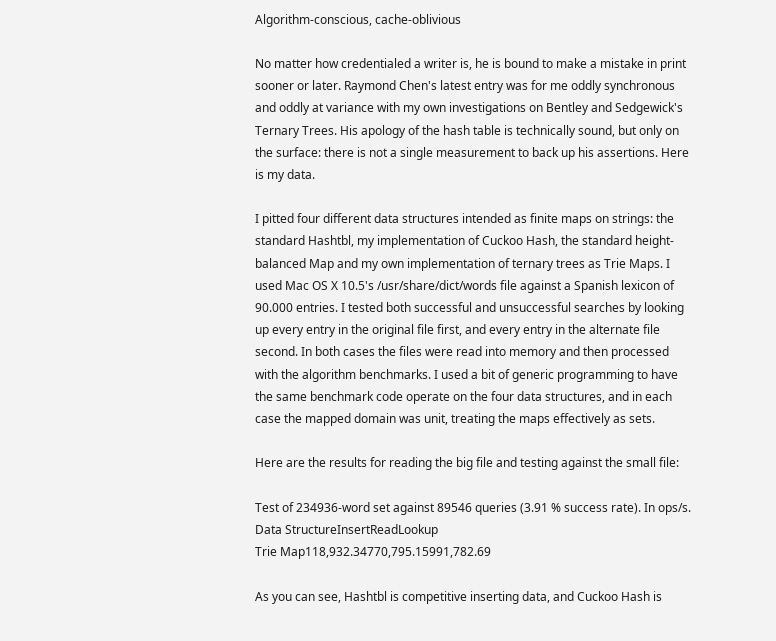Algorithm-conscious, cache-oblivious

No matter how credentialed a writer is, he is bound to make a mistake in print sooner or later. Raymond Chen's latest entry was for me oddly synchronous and oddly at variance with my own investigations on Bentley and Sedgewick's Ternary Trees. His apology of the hash table is technically sound, but only on the surface: there is not a single measurement to back up his assertions. Here is my data.

I pitted four different data structures intended as finite maps on strings: the standard Hashtbl, my implementation of Cuckoo Hash, the standard height-balanced Map and my own implementation of ternary trees as Trie Maps. I used Mac OS X 10.5's /usr/share/dict/words file against a Spanish lexicon of 90.000 entries. I tested both successful and unsuccessful searches by looking up every entry in the original file first, and every entry in the alternate file second. In both cases the files were read into memory and then processed with the algorithm benchmarks. I used a bit of generic programming to have the same benchmark code operate on the four data structures, and in each case the mapped domain was unit, treating the maps effectively as sets.

Here are the results for reading the big file and testing against the small file:

Test of 234936-word set against 89546 queries (3.91 % success rate). In ops/s.
Data StructureInsertReadLookup
Trie Map118,932.34770,795.15991,782.69

As you can see, Hashtbl is competitive inserting data, and Cuckoo Hash is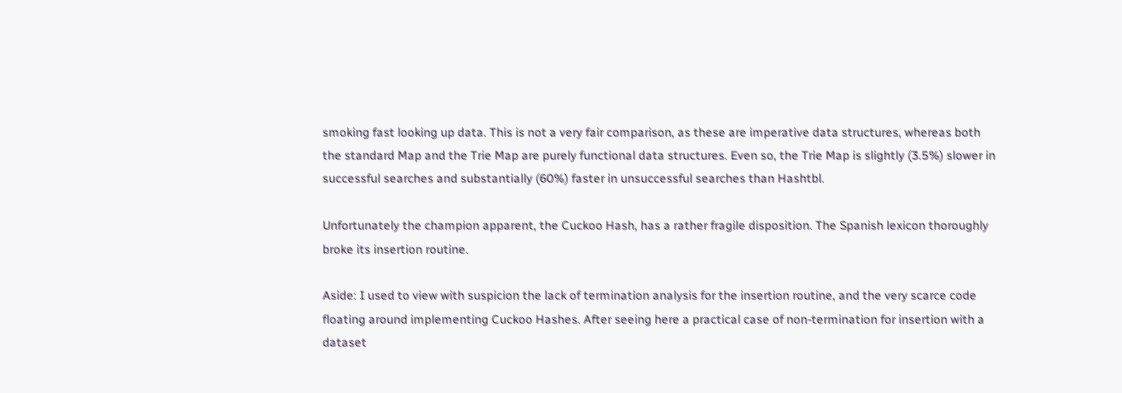smoking fast looking up data. This is not a very fair comparison, as these are imperative data structures, whereas both the standard Map and the Trie Map are purely functional data structures. Even so, the Trie Map is slightly (3.5%) slower in successful searches and substantially (60%) faster in unsuccessful searches than Hashtbl.

Unfortunately the champion apparent, the Cuckoo Hash, has a rather fragile disposition. The Spanish lexicon thoroughly broke its insertion routine.

Aside: I used to view with suspicion the lack of termination analysis for the insertion routine, and the very scarce code floating around implementing Cuckoo Hashes. After seeing here a practical case of non-termination for insertion with a dataset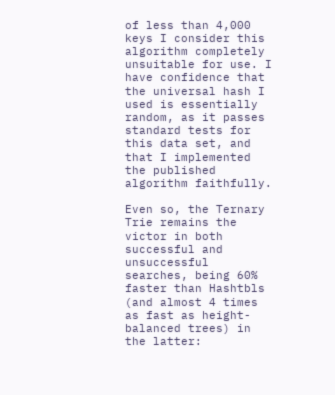of less than 4,000 keys I consider this algorithm completely unsuitable for use. I have confidence that the universal hash I used is essentially random, as it passes standard tests for this data set, and that I implemented the published algorithm faithfully.

Even so, the Ternary Trie remains the victor in both successful and unsuccessful searches, being 60% faster than Hashtbls (and almost 4 times as fast as height-balanced trees) in the latter: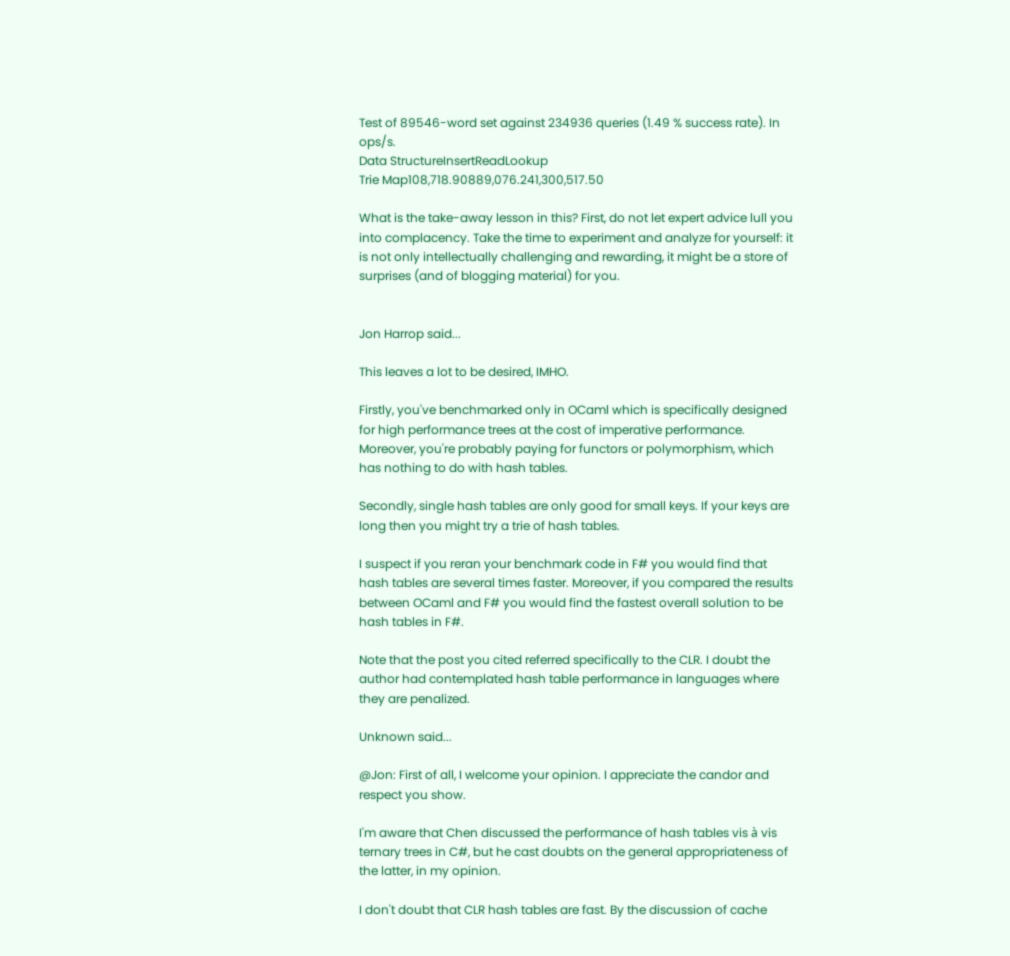Test of 89546-word set against 234936 queries (1.49 % success rate). In ops/s.
Data StructureInsertReadLookup
Trie Map108,718.90889,076.241,300,517.50

What is the take-away lesson in this? First, do not let expert advice lull you into complacency. Take the time to experiment and analyze for yourself: it is not only intellectually challenging and rewarding, it might be a store of surprises (and of blogging material) for you.


Jon Harrop said...

This leaves a lot to be desired, IMHO.

Firstly, you've benchmarked only in OCaml which is specifically designed for high performance trees at the cost of imperative performance. Moreover, you're probably paying for functors or polymorphism, which has nothing to do with hash tables.

Secondly, single hash tables are only good for small keys. If your keys are long then you might try a trie of hash tables.

I suspect if you reran your benchmark code in F# you would find that hash tables are several times faster. Moreover, if you compared the results between OCaml and F# you would find the fastest overall solution to be hash tables in F#.

Note that the post you cited referred specifically to the CLR. I doubt the author had contemplated hash table performance in languages where they are penalized.

Unknown said...

@Jon: First of all, I welcome your opinion. I appreciate the candor and respect you show.

I'm aware that Chen discussed the performance of hash tables vis à vis ternary trees in C#, but he cast doubts on the general appropriateness of the latter, in my opinion.

I don't doubt that CLR hash tables are fast. By the discussion of cache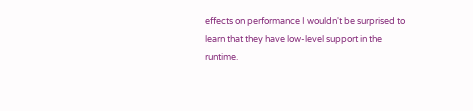effects on performance I wouldn't be surprised to learn that they have low-level support in the runtime.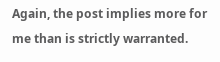Again, the post implies more for me than is strictly warranted.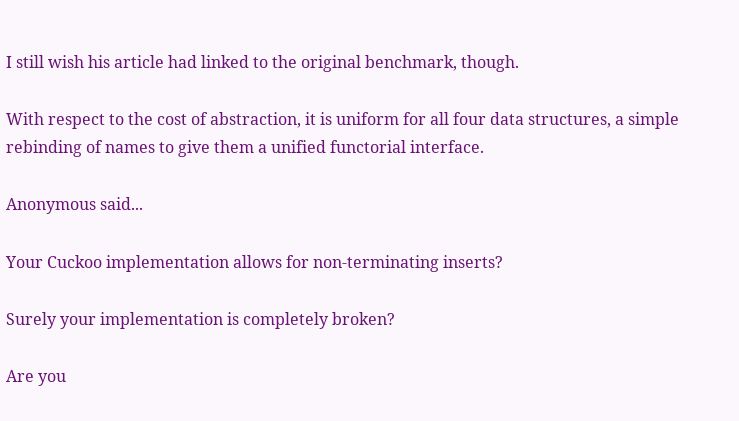I still wish his article had linked to the original benchmark, though.

With respect to the cost of abstraction, it is uniform for all four data structures, a simple rebinding of names to give them a unified functorial interface.

Anonymous said...

Your Cuckoo implementation allows for non-terminating inserts?

Surely your implementation is completely broken?

Are you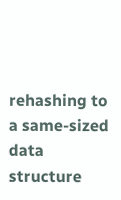rehashing to a same-sized data structure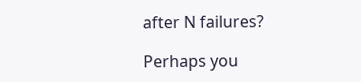after N failures?

Perhaps you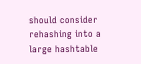should consider rehashing into a large hashtable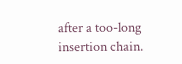after a too-long insertion chain.